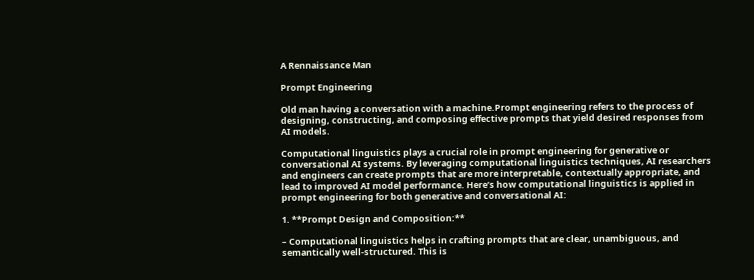A Rennaissance Man

Prompt Engineering

Old man having a conversation with a machine.Prompt engineering refers to the process of designing, constructing, and composing effective prompts that yield desired responses from AI models.

Computational linguistics plays a crucial role in prompt engineering for generative or conversational AI systems. By leveraging computational linguistics techniques, AI researchers and engineers can create prompts that are more interpretable, contextually appropriate, and lead to improved AI model performance. Here’s how computational linguistics is applied in prompt engineering for both generative and conversational AI:

1. **Prompt Design and Composition:**

– Computational linguistics helps in crafting prompts that are clear, unambiguous, and semantically well-structured. This is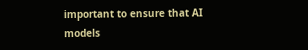important to ensure that AI models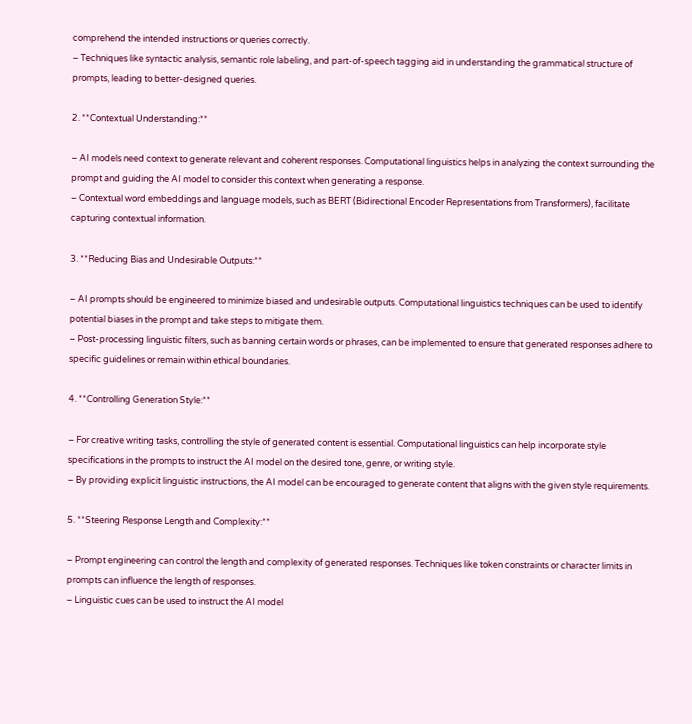comprehend the intended instructions or queries correctly.
– Techniques like syntactic analysis, semantic role labeling, and part-of-speech tagging aid in understanding the grammatical structure of prompts, leading to better-designed queries.

2. **Contextual Understanding:**

– AI models need context to generate relevant and coherent responses. Computational linguistics helps in analyzing the context surrounding the prompt and guiding the AI model to consider this context when generating a response.
– Contextual word embeddings and language models, such as BERT (Bidirectional Encoder Representations from Transformers), facilitate capturing contextual information.

3. **Reducing Bias and Undesirable Outputs:**

– AI prompts should be engineered to minimize biased and undesirable outputs. Computational linguistics techniques can be used to identify potential biases in the prompt and take steps to mitigate them.
– Post-processing linguistic filters, such as banning certain words or phrases, can be implemented to ensure that generated responses adhere to specific guidelines or remain within ethical boundaries.

4. **Controlling Generation Style:**

– For creative writing tasks, controlling the style of generated content is essential. Computational linguistics can help incorporate style specifications in the prompts to instruct the AI model on the desired tone, genre, or writing style.
– By providing explicit linguistic instructions, the AI model can be encouraged to generate content that aligns with the given style requirements.

5. **Steering Response Length and Complexity:**

– Prompt engineering can control the length and complexity of generated responses. Techniques like token constraints or character limits in prompts can influence the length of responses.
– Linguistic cues can be used to instruct the AI model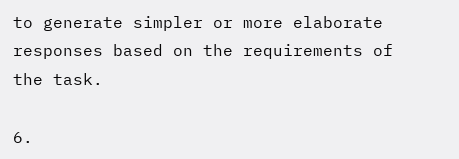to generate simpler or more elaborate responses based on the requirements of the task.

6.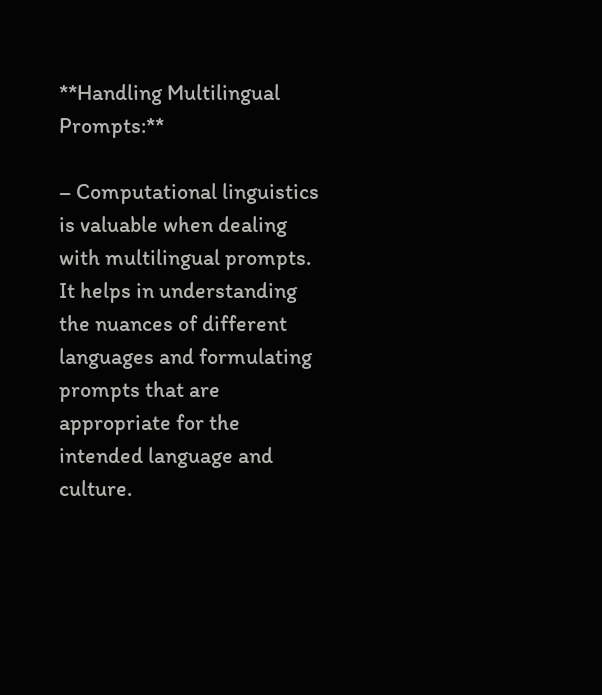**Handling Multilingual Prompts:**

– Computational linguistics is valuable when dealing with multilingual prompts. It helps in understanding the nuances of different languages and formulating prompts that are appropriate for the intended language and culture.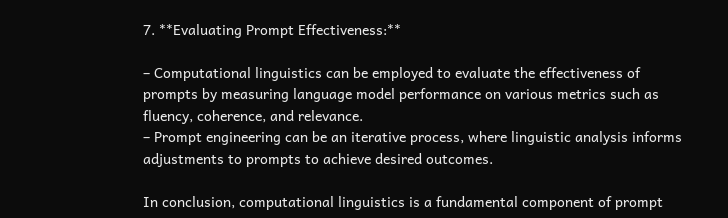7. **Evaluating Prompt Effectiveness:**

– Computational linguistics can be employed to evaluate the effectiveness of prompts by measuring language model performance on various metrics such as fluency, coherence, and relevance.
– Prompt engineering can be an iterative process, where linguistic analysis informs adjustments to prompts to achieve desired outcomes.

In conclusion, computational linguistics is a fundamental component of prompt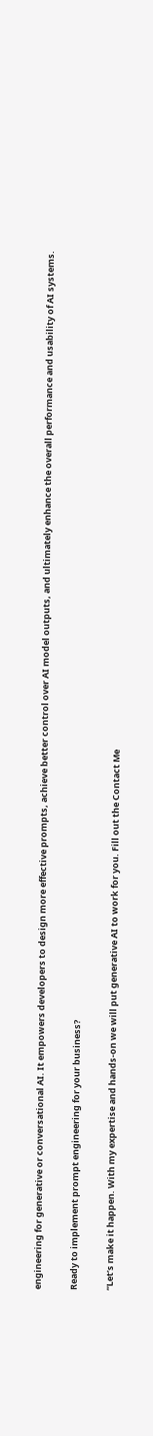engineering for generative or conversational AI. It empowers developers to design more effective prompts, achieve better control over AI model outputs, and ultimately enhance the overall performance and usability of AI systems.

Ready to implement prompt engineering for your business?

“Let’s make it happen. With my expertise and hands-on we will put generative AI to work for you. Fill out the Contact Me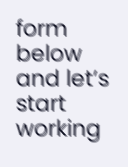form below and let’s start working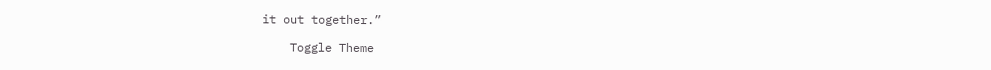it out together.”

    Toggle Theme